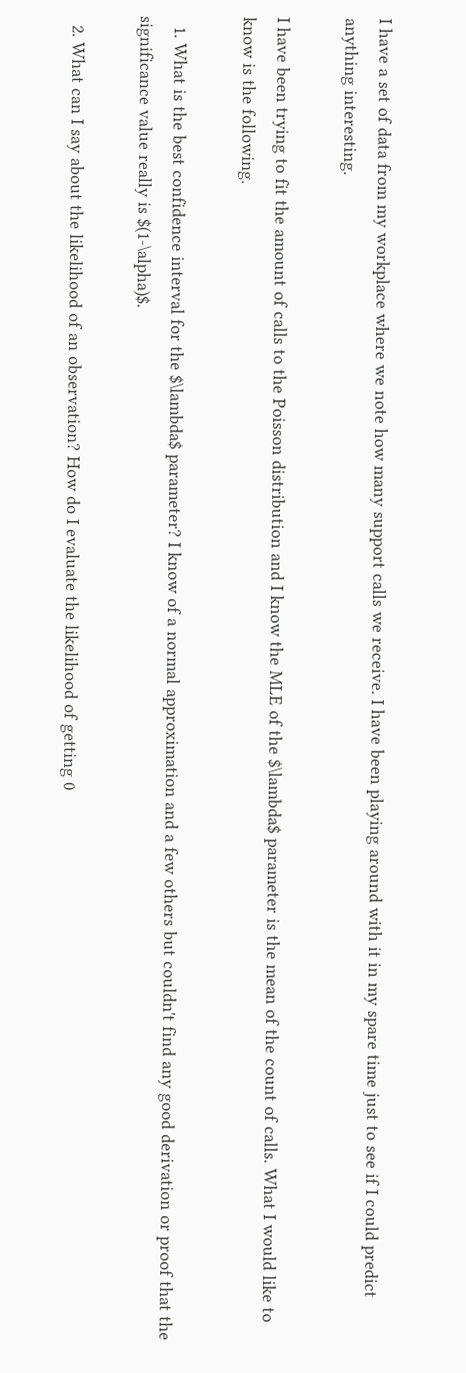I have a set of data from my workplace where we note how many support calls we receive. I have been playing around with it in my spare time just to see if I could predict anything interesting.

I have been trying to fit the amount of calls to the Poisson distribution and I know the MLE of the $\lambda$ parameter is the mean of the count of calls. What I would like to know is the following.

  1. What is the best confidence interval for the $\lambda$ parameter? I know of a normal approximation and a few others but couldn't find any good derivation or proof that the significance value really is $(1-\alpha)$.

  2. What can I say about the likelihood of an observation? How do I evaluate the likelihood of getting 0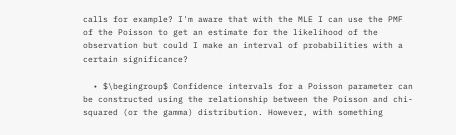calls for example? I'm aware that with the MLE I can use the PMF of the Poisson to get an estimate for the likelihood of the observation but could I make an interval of probabilities with a certain significance?

  • $\begingroup$ Confidence intervals for a Poisson parameter can be constructed using the relationship between the Poisson and chi-squared (or the gamma) distribution. However, with something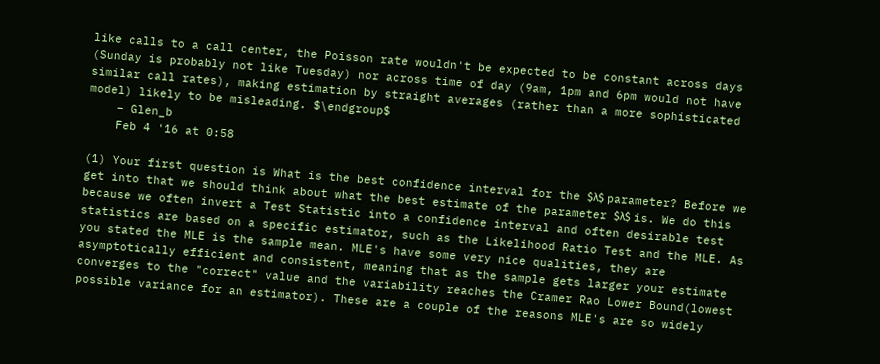like calls to a call center, the Poisson rate wouldn't be expected to be constant across days (Sunday is probably not like Tuesday) nor across time of day (9am, 1pm and 6pm would not have similar call rates), making estimation by straight averages (rather than a more sophisticated model) likely to be misleading. $\endgroup$
    – Glen_b
    Feb 4 '16 at 0:58

(1) Your first question is What is the best confidence interval for the $λ$ parameter? Before we get into that we should think about what the best estimate of the parameter $λ$ is. We do this because we often invert a Test Statistic into a confidence interval and often desirable test statistics are based on a specific estimator, such as the Likelihood Ratio Test and the MLE. As you stated the MLE is the sample mean. MLE's have some very nice qualities, they are asymptotically efficient and consistent, meaning that as the sample gets larger your estimate converges to the "correct" value and the variability reaches the Cramer Rao Lower Bound(lowest possible variance for an estimator). These are a couple of the reasons MLE's are so widely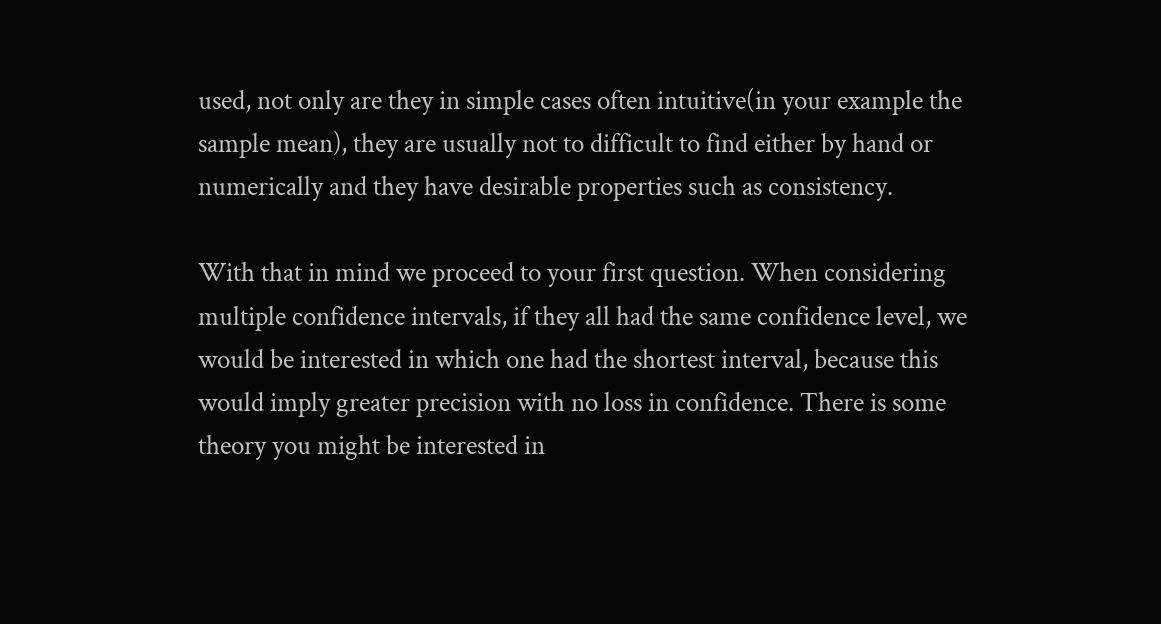used, not only are they in simple cases often intuitive(in your example the sample mean), they are usually not to difficult to find either by hand or numerically and they have desirable properties such as consistency.

With that in mind we proceed to your first question. When considering multiple confidence intervals, if they all had the same confidence level, we would be interested in which one had the shortest interval, because this would imply greater precision with no loss in confidence. There is some theory you might be interested in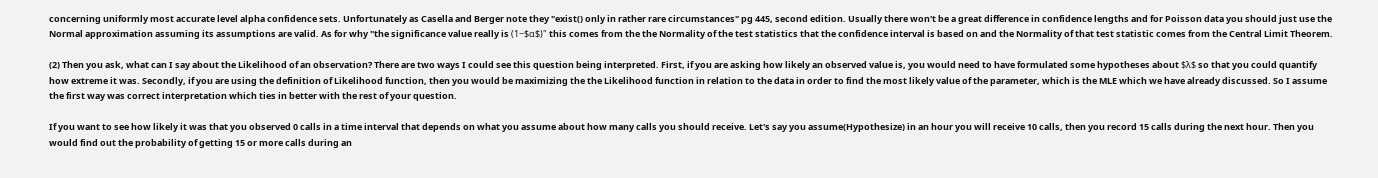concerning uniformly most accurate level alpha confidence sets. Unfortunately as Casella and Berger note they "exist() only in rather rare circumstances" pg 445, second edition. Usually there won't be a great difference in confidence lengths and for Poisson data you should just use the Normal approximation assuming its assumptions are valid. As for why "the significance value really is (1−$α$)" this comes from the the Normality of the test statistics that the confidence interval is based on and the Normality of that test statistic comes from the Central Limit Theorem.

(2) Then you ask, what can I say about the Likelihood of an observation? There are two ways I could see this question being interpreted. First, if you are asking how likely an observed value is, you would need to have formulated some hypotheses about $λ$ so that you could quantify how extreme it was. Secondly, if you are using the definition of Likelihood function, then you would be maximizing the the Likelihood function in relation to the data in order to find the most likely value of the parameter, which is the MLE which we have already discussed. So I assume the first way was correct interpretation which ties in better with the rest of your question.

If you want to see how likely it was that you observed 0 calls in a time interval that depends on what you assume about how many calls you should receive. Let's say you assume(Hypothesize) in an hour you will receive 10 calls, then you record 15 calls during the next hour. Then you would find out the probability of getting 15 or more calls during an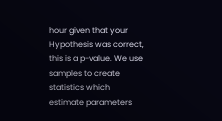hour given that your Hypothesis was correct, this is a p-value. We use samples to create statistics which estimate parameters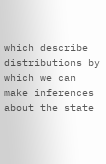which describe distributions by which we can make inferences about the state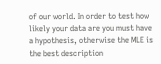of our world. In order to test how likely your data are you must have a hypothesis, otherwise the MLE is the best description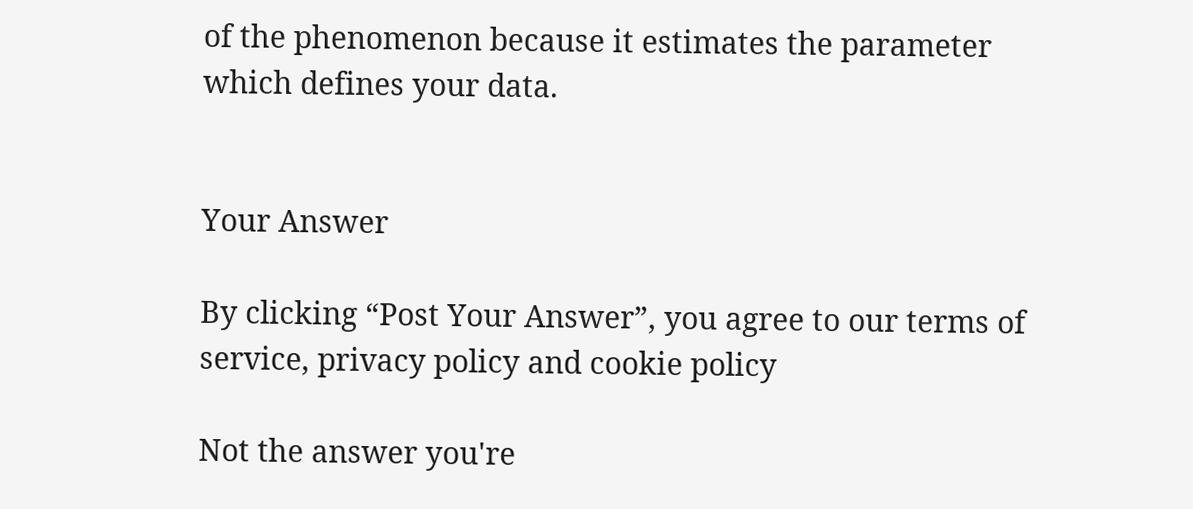of the phenomenon because it estimates the parameter which defines your data.


Your Answer

By clicking “Post Your Answer”, you agree to our terms of service, privacy policy and cookie policy

Not the answer you're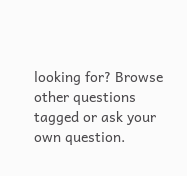looking for? Browse other questions tagged or ask your own question.